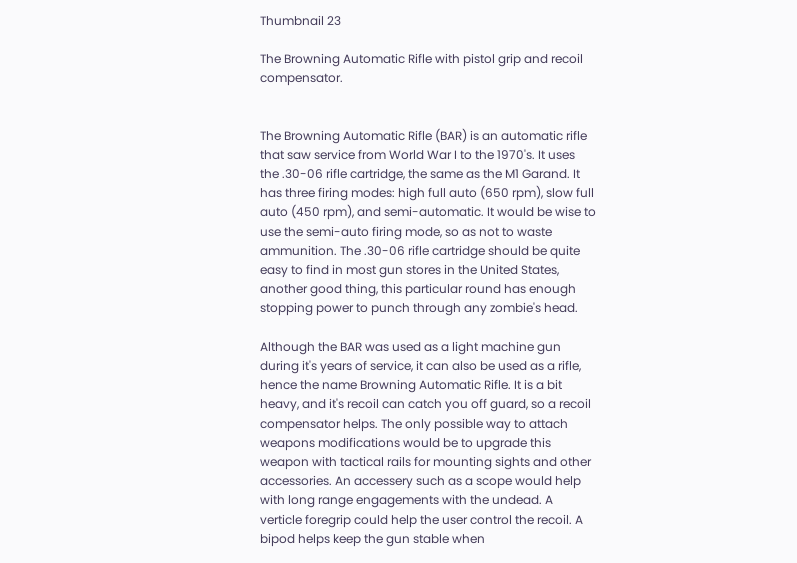Thumbnail 23

The Browning Automatic Rifle with pistol grip and recoil compensator.


The Browning Automatic Rifle (BAR) is an automatic rifle that saw service from World War I to the 1970's. It uses the .30-06 rifle cartridge, the same as the M1 Garand. It has three firing modes: high full auto (650 rpm), slow full auto (450 rpm), and semi-automatic. It would be wise to use the semi-auto firing mode, so as not to waste ammunition. The .30-06 rifle cartridge should be quite easy to find in most gun stores in the United States, another good thing, this particular round has enough stopping power to punch through any zombie's head.

Although the BAR was used as a light machine gun during it's years of service, it can also be used as a rifle, hence the name Browning Automatic Rifle. It is a bit heavy, and it's recoil can catch you off guard, so a recoil compensator helps. The only possible way to attach weapons modifications would be to upgrade this weapon with tactical rails for mounting sights and other accessories. An accessery such as a scope would help with long range engagements with the undead. A verticle foregrip could help the user control the recoil. A bipod helps keep the gun stable when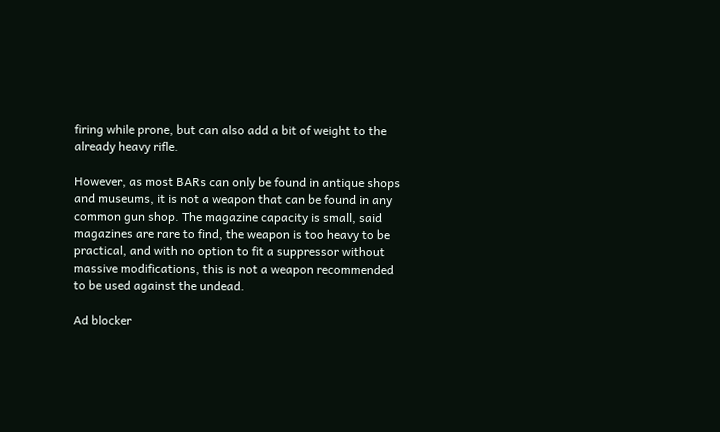firing while prone, but can also add a bit of weight to the already heavy rifle.

However, as most BARs can only be found in antique shops and museums, it is not a weapon that can be found in any common gun shop. The magazine capacity is small, said magazines are rare to find, the weapon is too heavy to be practical, and with no option to fit a suppressor without massive modifications, this is not a weapon recommended to be used against the undead.

Ad blocker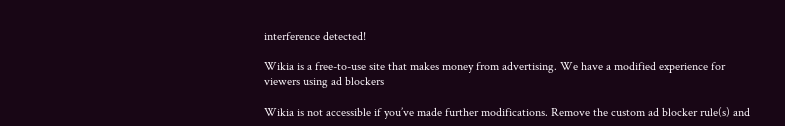interference detected!

Wikia is a free-to-use site that makes money from advertising. We have a modified experience for viewers using ad blockers

Wikia is not accessible if you’ve made further modifications. Remove the custom ad blocker rule(s) and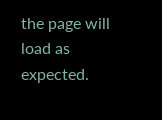the page will load as expected.